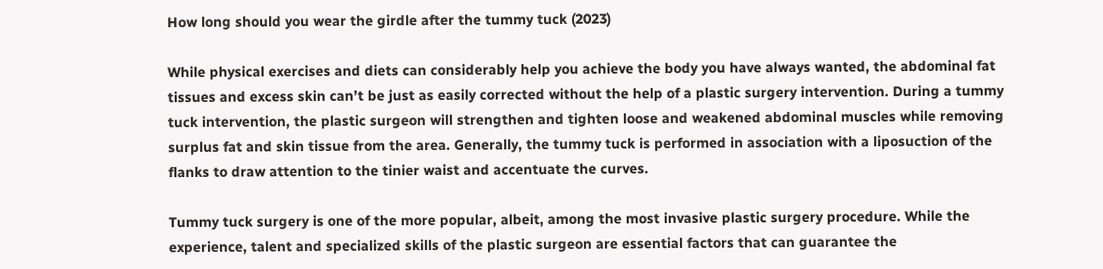How long should you wear the girdle after the tummy tuck (2023)

While physical exercises and diets can considerably help you achieve the body you have always wanted, the abdominal fat tissues and excess skin can’t be just as easily corrected without the help of a plastic surgery intervention. During a tummy tuck intervention, the plastic surgeon will strengthen and tighten loose and weakened abdominal muscles while removing surplus fat and skin tissue from the area. Generally, the tummy tuck is performed in association with a liposuction of the flanks to draw attention to the tinier waist and accentuate the curves.

Tummy tuck surgery is one of the more popular, albeit, among the most invasive plastic surgery procedure. While the experience, talent and specialized skills of the plastic surgeon are essential factors that can guarantee the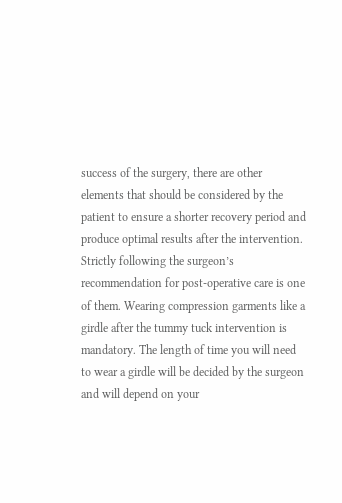success of the surgery, there are other elements that should be considered by the patient to ensure a shorter recovery period and produce optimal results after the intervention. Strictly following the surgeon’s recommendation for post-operative care is one of them. Wearing compression garments like a girdle after the tummy tuck intervention is mandatory. The length of time you will need to wear a girdle will be decided by the surgeon and will depend on your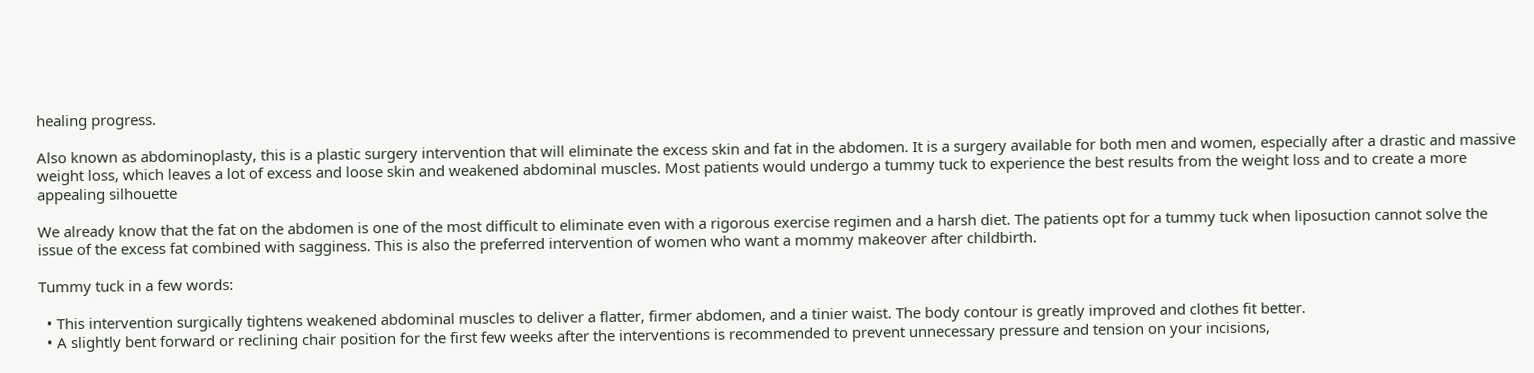healing progress.

Also known as abdominoplasty, this is a plastic surgery intervention that will eliminate the excess skin and fat in the abdomen. It is a surgery available for both men and women, especially after a drastic and massive weight loss, which leaves a lot of excess and loose skin and weakened abdominal muscles. Most patients would undergo a tummy tuck to experience the best results from the weight loss and to create a more appealing silhouette

We already know that the fat on the abdomen is one of the most difficult to eliminate even with a rigorous exercise regimen and a harsh diet. The patients opt for a tummy tuck when liposuction cannot solve the issue of the excess fat combined with sagginess. This is also the preferred intervention of women who want a mommy makeover after childbirth.

Tummy tuck in a few words:

  • This intervention surgically tightens weakened abdominal muscles to deliver a flatter, firmer abdomen, and a tinier waist. The body contour is greatly improved and clothes fit better.
  • A slightly bent forward or reclining chair position for the first few weeks after the interventions is recommended to prevent unnecessary pressure and tension on your incisions,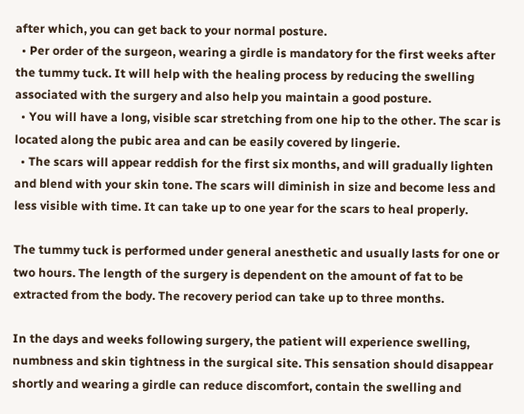after which, you can get back to your normal posture.
  • Per order of the surgeon, wearing a girdle is mandatory for the first weeks after the tummy tuck. It will help with the healing process by reducing the swelling associated with the surgery and also help you maintain a good posture.
  • You will have a long, visible scar stretching from one hip to the other. The scar is located along the pubic area and can be easily covered by lingerie.
  • The scars will appear reddish for the first six months, and will gradually lighten and blend with your skin tone. The scars will diminish in size and become less and less visible with time. It can take up to one year for the scars to heal properly.

The tummy tuck is performed under general anesthetic and usually lasts for one or two hours. The length of the surgery is dependent on the amount of fat to be extracted from the body. The recovery period can take up to three months.

In the days and weeks following surgery, the patient will experience swelling, numbness and skin tightness in the surgical site. This sensation should disappear shortly and wearing a girdle can reduce discomfort, contain the swelling and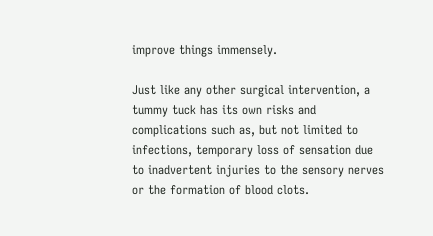improve things immensely.

Just like any other surgical intervention, a tummy tuck has its own risks and complications such as, but not limited to infections, temporary loss of sensation due to inadvertent injuries to the sensory nerves or the formation of blood clots.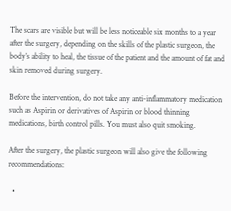The scars are visible but will be less noticeable six months to a year after the surgery, depending on the skills of the plastic surgeon, the body’s ability to heal, the tissue of the patient and the amount of fat and skin removed during surgery.

Before the intervention, do not take any anti-inflammatory medication such as Aspirin or derivatives of Aspirin or blood thinning medications, birth control pills. You must also quit smoking.

After the surgery, the plastic surgeon will also give the following recommendations:

  •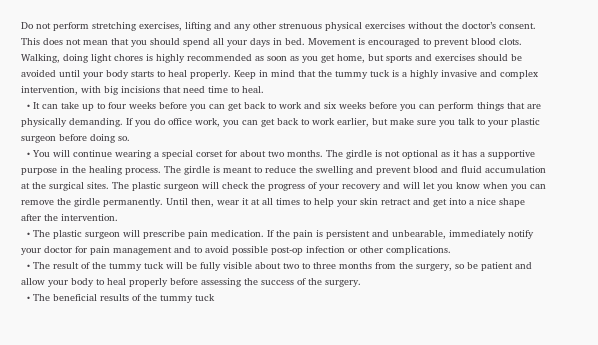Do not perform stretching exercises, lifting and any other strenuous physical exercises without the doctor’s consent. This does not mean that you should spend all your days in bed. Movement is encouraged to prevent blood clots. Walking, doing light chores is highly recommended as soon as you get home, but sports and exercises should be avoided until your body starts to heal properly. Keep in mind that the tummy tuck is a highly invasive and complex intervention, with big incisions that need time to heal.
  • It can take up to four weeks before you can get back to work and six weeks before you can perform things that are physically demanding. If you do office work, you can get back to work earlier, but make sure you talk to your plastic surgeon before doing so.
  • You will continue wearing a special corset for about two months. The girdle is not optional as it has a supportive purpose in the healing process. The girdle is meant to reduce the swelling and prevent blood and fluid accumulation at the surgical sites. The plastic surgeon will check the progress of your recovery and will let you know when you can remove the girdle permanently. Until then, wear it at all times to help your skin retract and get into a nice shape after the intervention.
  • The plastic surgeon will prescribe pain medication. If the pain is persistent and unbearable, immediately notify your doctor for pain management and to avoid possible post-op infection or other complications.
  • The result of the tummy tuck will be fully visible about two to three months from the surgery, so be patient and allow your body to heal properly before assessing the success of the surgery.
  • The beneficial results of the tummy tuck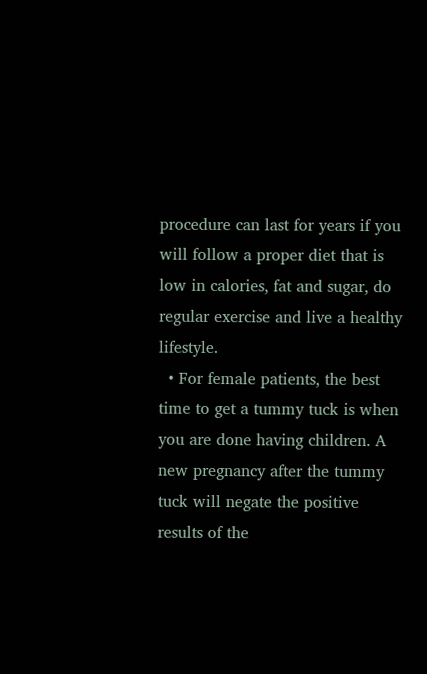procedure can last for years if you will follow a proper diet that is low in calories, fat and sugar, do regular exercise and live a healthy lifestyle.
  • For female patients, the best time to get a tummy tuck is when you are done having children. A new pregnancy after the tummy tuck will negate the positive results of the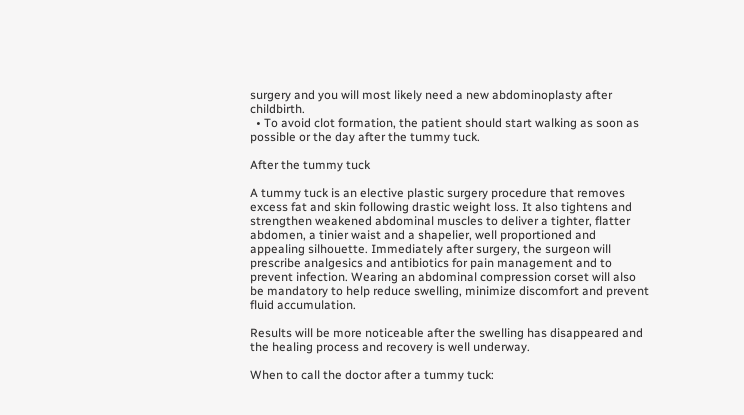surgery and you will most likely need a new abdominoplasty after childbirth.
  • To avoid clot formation, the patient should start walking as soon as possible or the day after the tummy tuck.

After the tummy tuck

A tummy tuck is an elective plastic surgery procedure that removes excess fat and skin following drastic weight loss. It also tightens and strengthen weakened abdominal muscles to deliver a tighter, flatter abdomen, a tinier waist and a shapelier, well proportioned and appealing silhouette. Immediately after surgery, the surgeon will prescribe analgesics and antibiotics for pain management and to prevent infection. Wearing an abdominal compression corset will also be mandatory to help reduce swelling, minimize discomfort and prevent fluid accumulation.

Results will be more noticeable after the swelling has disappeared and the healing process and recovery is well underway.

When to call the doctor after a tummy tuck: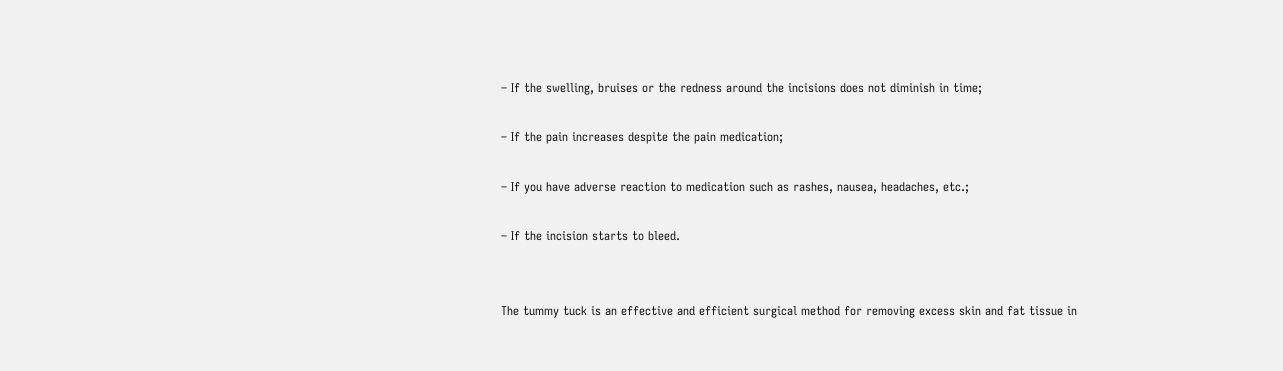– If the swelling, bruises or the redness around the incisions does not diminish in time;

– If the pain increases despite the pain medication;

– If you have adverse reaction to medication such as rashes, nausea, headaches, etc.;

– If the incision starts to bleed.


The tummy tuck is an effective and efficient surgical method for removing excess skin and fat tissue in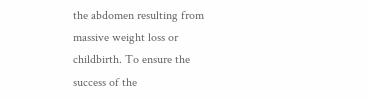the abdomen resulting from massive weight loss or childbirth. To ensure the success of the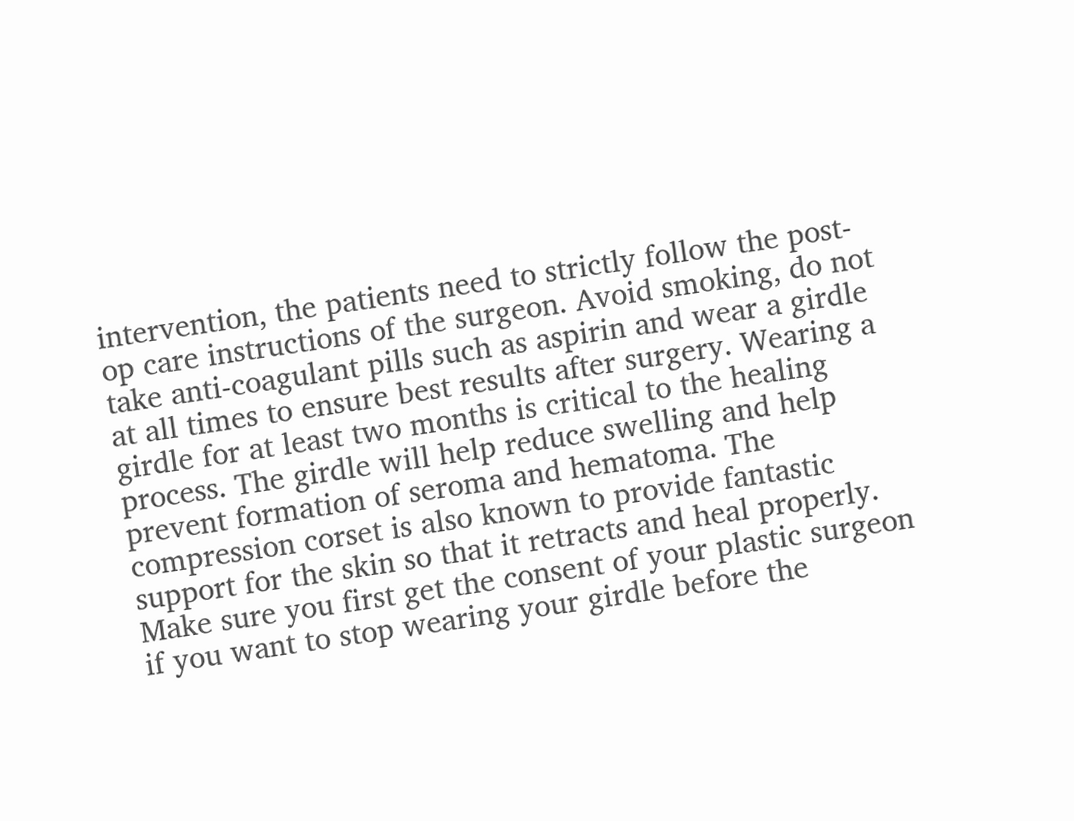intervention, the patients need to strictly follow the post-op care instructions of the surgeon. Avoid smoking, do not take anti-coagulant pills such as aspirin and wear a girdle at all times to ensure best results after surgery. Wearing a girdle for at least two months is critical to the healing process. The girdle will help reduce swelling and help prevent formation of seroma and hematoma. The compression corset is also known to provide fantastic support for the skin so that it retracts and heal properly. Make sure you first get the consent of your plastic surgeon if you want to stop wearing your girdle before the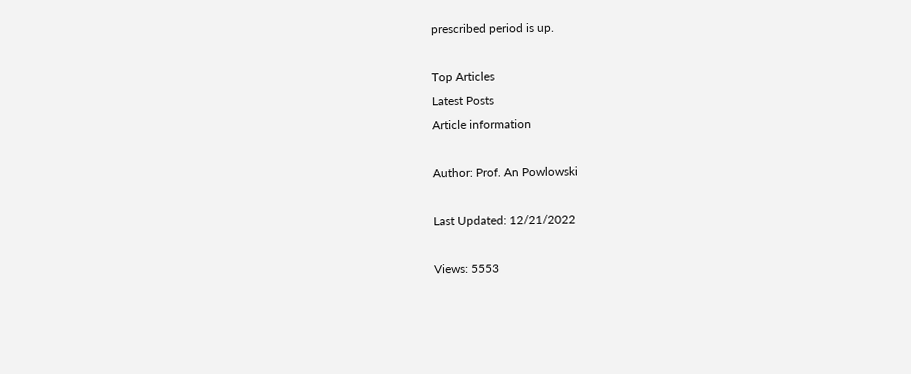prescribed period is up.

Top Articles
Latest Posts
Article information

Author: Prof. An Powlowski

Last Updated: 12/21/2022

Views: 5553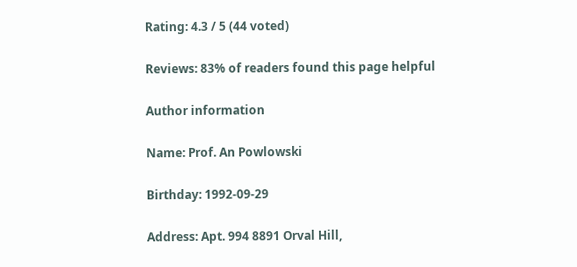Rating: 4.3 / 5 (44 voted)

Reviews: 83% of readers found this page helpful

Author information

Name: Prof. An Powlowski

Birthday: 1992-09-29

Address: Apt. 994 8891 Orval Hill,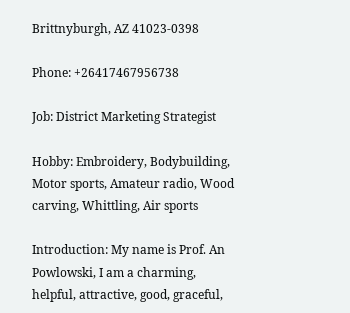Brittnyburgh, AZ 41023-0398

Phone: +26417467956738

Job: District Marketing Strategist

Hobby: Embroidery, Bodybuilding, Motor sports, Amateur radio, Wood carving, Whittling, Air sports

Introduction: My name is Prof. An Powlowski, I am a charming, helpful, attractive, good, graceful,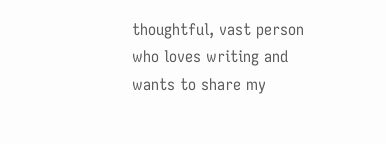thoughtful, vast person who loves writing and wants to share my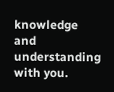knowledge and understanding with you.